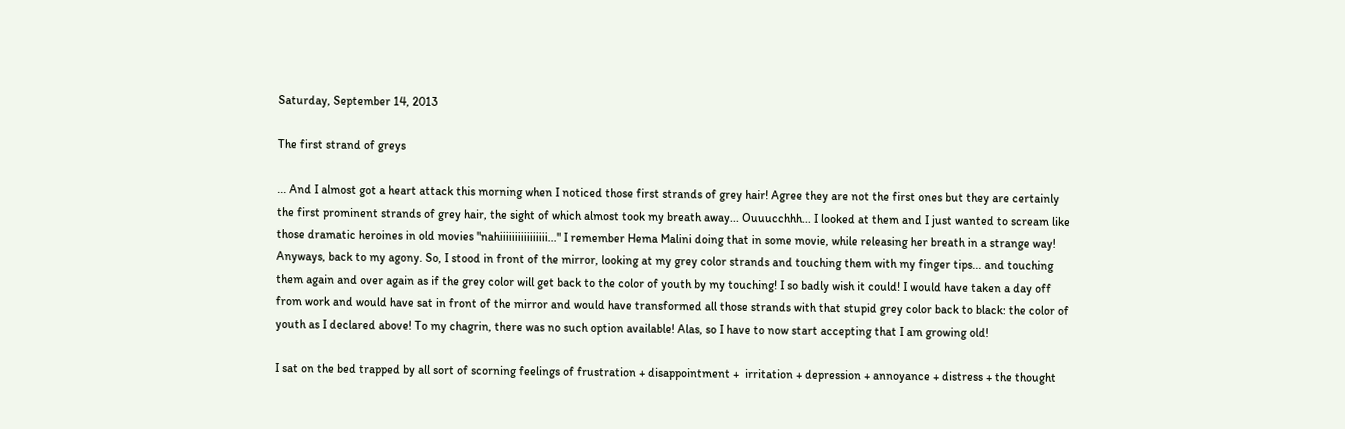Saturday, September 14, 2013

The first strand of greys

... And I almost got a heart attack this morning when I noticed those first strands of grey hair! Agree they are not the first ones but they are certainly the first prominent strands of grey hair, the sight of which almost took my breath away... Ouuucchhh... I looked at them and I just wanted to scream like those dramatic heroines in old movies "nahiiiiiiiiiiiiiiii..." I remember Hema Malini doing that in some movie, while releasing her breath in a strange way! Anyways, back to my agony. So, I stood in front of the mirror, looking at my grey color strands and touching them with my finger tips... and touching them again and over again as if the grey color will get back to the color of youth by my touching! I so badly wish it could! I would have taken a day off from work and would have sat in front of the mirror and would have transformed all those strands with that stupid grey color back to black: the color of youth as I declared above! To my chagrin, there was no such option available! Alas, so I have to now start accepting that I am growing old!

I sat on the bed trapped by all sort of scorning feelings of frustration + disappointment +  irritation + depression + annoyance + distress + the thought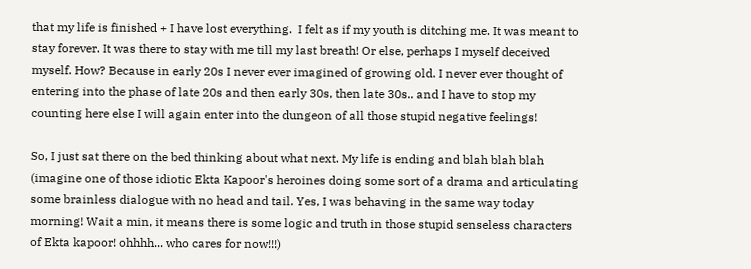that my life is finished + I have lost everything.  I felt as if my youth is ditching me. It was meant to stay forever. It was there to stay with me till my last breath! Or else, perhaps I myself deceived myself. How? Because in early 20s I never ever imagined of growing old. I never ever thought of entering into the phase of late 20s and then early 30s, then late 30s.. and I have to stop my counting here else I will again enter into the dungeon of all those stupid negative feelings!

So, I just sat there on the bed thinking about what next. My life is ending and blah blah blah (imagine one of those idiotic Ekta Kapoor's heroines doing some sort of a drama and articulating some brainless dialogue with no head and tail. Yes, I was behaving in the same way today morning! Wait a min, it means there is some logic and truth in those stupid senseless characters of Ekta kapoor! ohhhh... who cares for now!!!)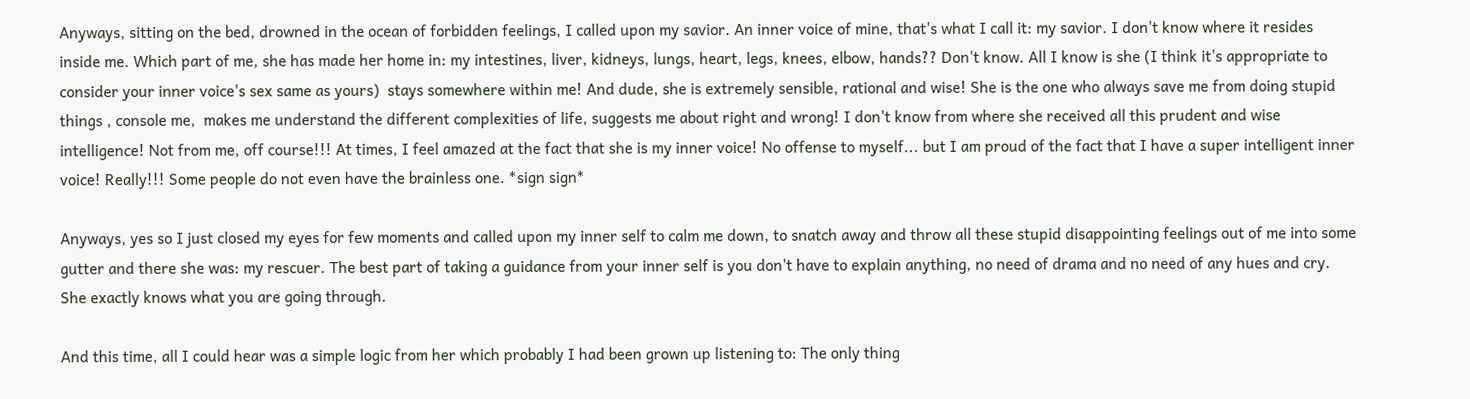Anyways, sitting on the bed, drowned in the ocean of forbidden feelings, I called upon my savior. An inner voice of mine, that's what I call it: my savior. I don't know where it resides inside me. Which part of me, she has made her home in: my intestines, liver, kidneys, lungs, heart, legs, knees, elbow, hands?? Don't know. All I know is she (I think it's appropriate to consider your inner voice's sex same as yours)  stays somewhere within me! And dude, she is extremely sensible, rational and wise! She is the one who always save me from doing stupid things , console me,  makes me understand the different complexities of life, suggests me about right and wrong! I don't know from where she received all this prudent and wise intelligence! Not from me, off course!!! At times, I feel amazed at the fact that she is my inner voice! No offense to myself... but I am proud of the fact that I have a super intelligent inner voice! Really!!! Some people do not even have the brainless one. *sign sign*

Anyways, yes so I just closed my eyes for few moments and called upon my inner self to calm me down, to snatch away and throw all these stupid disappointing feelings out of me into some gutter and there she was: my rescuer. The best part of taking a guidance from your inner self is you don't have to explain anything, no need of drama and no need of any hues and cry. She exactly knows what you are going through.

And this time, all I could hear was a simple logic from her which probably I had been grown up listening to: The only thing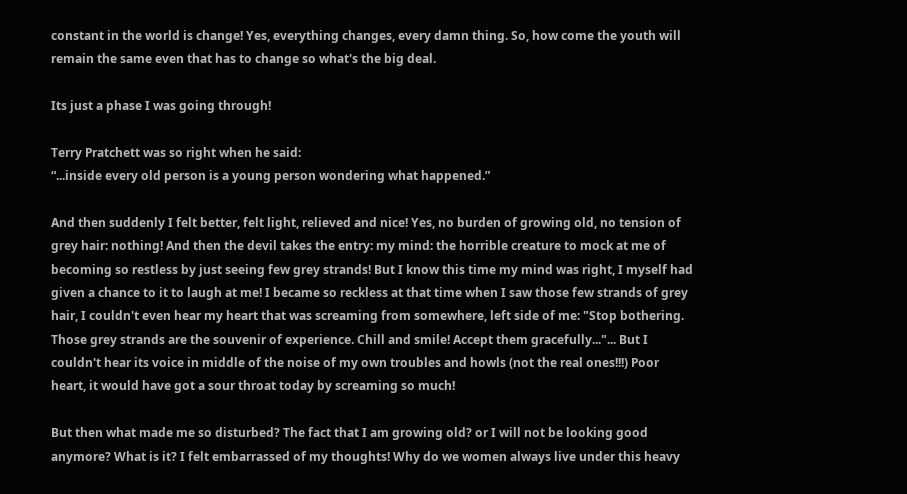constant in the world is change! Yes, everything changes, every damn thing. So, how come the youth will remain the same even that has to change so what's the big deal.

Its just a phase I was going through!

Terry Pratchett was so right when he said:
“...inside every old person is a young person wondering what happened.”

And then suddenly I felt better, felt light, relieved and nice! Yes, no burden of growing old, no tension of grey hair: nothing! And then the devil takes the entry: my mind: the horrible creature to mock at me of becoming so restless by just seeing few grey strands! But I know this time my mind was right, I myself had given a chance to it to laugh at me! I became so reckless at that time when I saw those few strands of grey hair, I couldn't even hear my heart that was screaming from somewhere, left side of me: "Stop bothering. Those grey strands are the souvenir of experience. Chill and smile! Accept them gracefully..."... But I couldn't hear its voice in middle of the noise of my own troubles and howls (not the real ones!!!) Poor heart, it would have got a sour throat today by screaming so much!

But then what made me so disturbed? The fact that I am growing old? or I will not be looking good anymore? What is it? I felt embarrassed of my thoughts! Why do we women always live under this heavy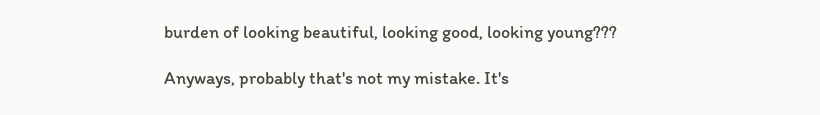burden of looking beautiful, looking good, looking young???

Anyways, probably that's not my mistake. It's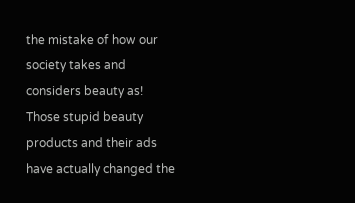the mistake of how our society takes and considers beauty as!  Those stupid beauty products and their ads have actually changed the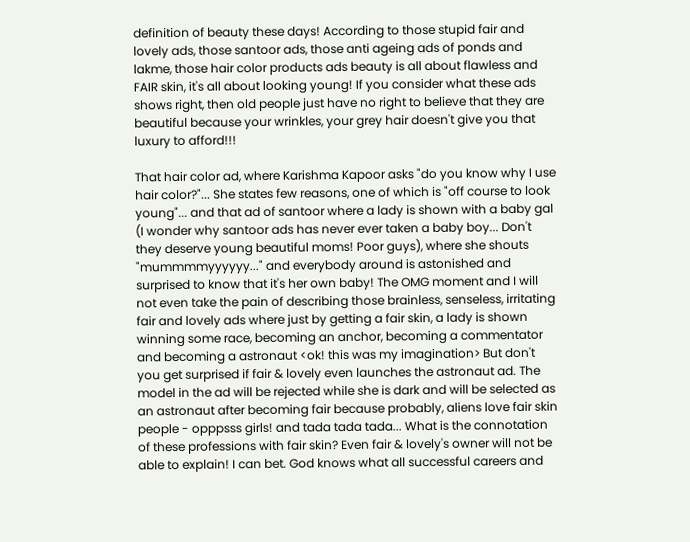definition of beauty these days! According to those stupid fair and lovely ads, those santoor ads, those anti ageing ads of ponds and lakme, those hair color products ads beauty is all about flawless and FAIR skin, it's all about looking young! If you consider what these ads shows right, then old people just have no right to believe that they are beautiful because your wrinkles, your grey hair doesn't give you that luxury to afford!!!

That hair color ad, where Karishma Kapoor asks "do you know why I use hair color?"... She states few reasons, one of which is "off course to look young"... and that ad of santoor where a lady is shown with a baby gal (I wonder why santoor ads has never ever taken a baby boy... Don't they deserve young beautiful moms! Poor guys), where she shouts "mummmmyyyyyy..." and everybody around is astonished and surprised to know that it's her own baby! The OMG moment and I will not even take the pain of describing those brainless, senseless, irritating fair and lovely ads where just by getting a fair skin, a lady is shown winning some race, becoming an anchor, becoming a commentator and becoming a astronaut <ok! this was my imagination> But don't you get surprised if fair & lovely even launches the astronaut ad. The model in the ad will be rejected while she is dark and will be selected as an astronaut after becoming fair because probably, aliens love fair skin people - opppsss girls! and tada tada tada... What is the connotation of these professions with fair skin? Even fair & lovely's owner will not be able to explain! I can bet. God knows what all successful careers and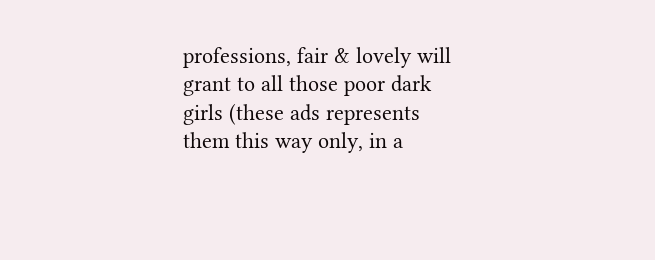professions, fair & lovely will grant to all those poor dark girls (these ads represents them this way only, in a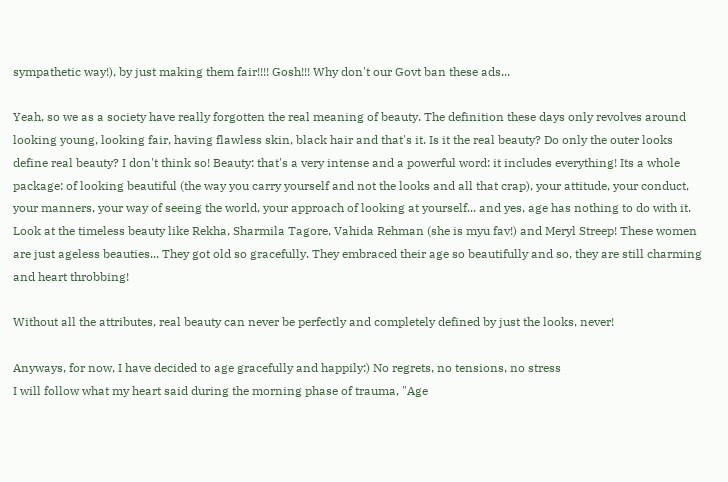sympathetic way!), by just making them fair!!!! Gosh!!! Why don't our Govt ban these ads...

Yeah, so we as a society have really forgotten the real meaning of beauty. The definition these days only revolves around looking young, looking fair, having flawless skin, black hair and that's it. Is it the real beauty? Do only the outer looks define real beauty? I don't think so! Beauty: that's a very intense and a powerful word: it includes everything! Its a whole package: of looking beautiful (the way you carry yourself and not the looks and all that crap), your attitude, your conduct, your manners, your way of seeing the world, your approach of looking at yourself... and yes, age has nothing to do with it. Look at the timeless beauty like Rekha, Sharmila Tagore, Vahida Rehman (she is myu fav!) and Meryl Streep! These women are just ageless beauties... They got old so gracefully. They embraced their age so beautifully and so, they are still charming and heart throbbing!

Without all the attributes, real beauty can never be perfectly and completely defined by just the looks, never!

Anyways, for now, I have decided to age gracefully and happily:) No regrets, no tensions, no stress
I will follow what my heart said during the morning phase of trauma, "Age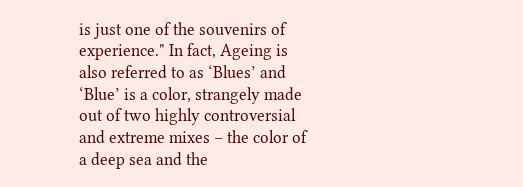is just one of the souvenirs of experience." In fact, Ageing is also referred to as ‘Blues’ and ‘Blue’ is a color, strangely made out of two highly controversial and extreme mixes – the color of a deep sea and the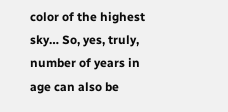color of the highest sky… So, yes, truly, number of years in age can also be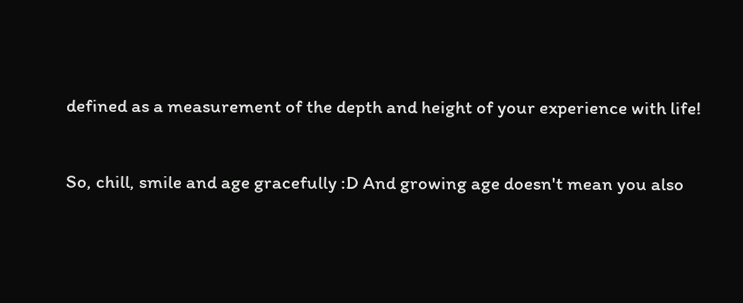defined as a measurement of the depth and height of your experience with life!

So, chill, smile and age gracefully :D And growing age doesn't mean you also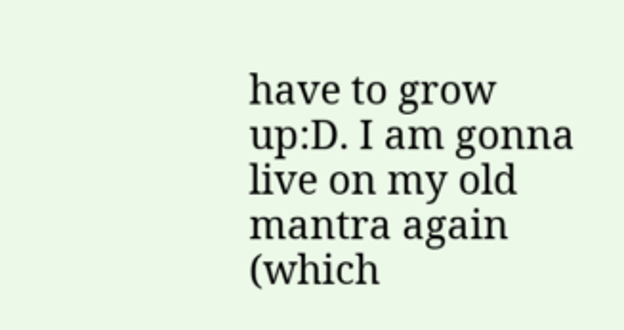have to grow up:D. I am gonna  live on my old mantra again (which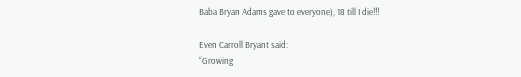Baba Bryan Adams gave to everyone), 18 till I die!!!

Even Carroll Bryant said:
“Growing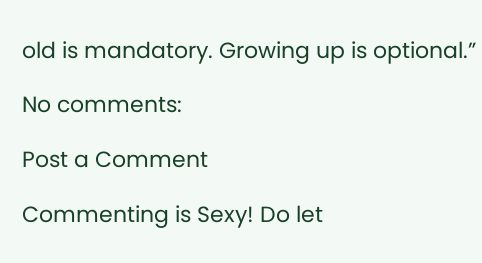old is mandatory. Growing up is optional.”

No comments:

Post a Comment

Commenting is Sexy! Do let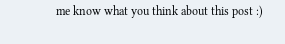me know what you think about this post :)